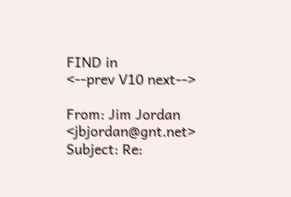FIND in
<--prev V10 next-->

From: Jim Jordan <jbjordan@gnt.net>
Subject: Re: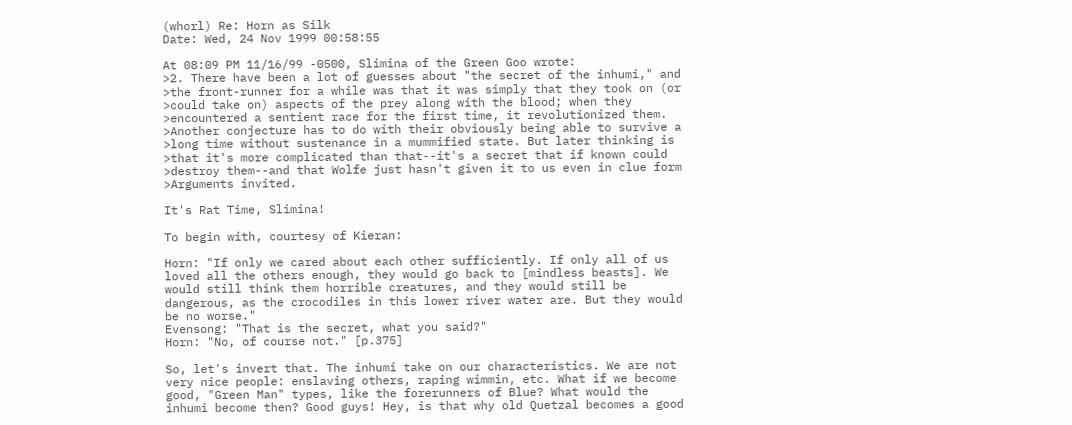(whorl) Re: Horn as Silk
Date: Wed, 24 Nov 1999 00:58:55

At 08:09 PM 11/16/99 -0500, Slimina of the Green Goo wrote:
>2. There have been a lot of guesses about "the secret of the inhumi," and
>the front-runner for a while was that it was simply that they took on (or
>could take on) aspects of the prey along with the blood; when they
>encountered a sentient race for the first time, it revolutionized them.
>Another conjecture has to do with their obviously being able to survive a
>long time without sustenance in a mummified state. But later thinking is
>that it's more complicated than that--it's a secret that if known could
>destroy them--and that Wolfe just hasn't given it to us even in clue form
>Arguments invited.

It's Rat Time, Slimina!

To begin with, courtesy of Kieran:

Horn: "If only we cared about each other sufficiently. If only all of us
loved all the others enough, they would go back to [mindless beasts]. We
would still think them horrible creatures, and they would still be
dangerous, as the crocodiles in this lower river water are. But they would
be no worse."
Evensong: "That is the secret, what you said?"
Horn: "No, of course not." [p.375]

So, let's invert that. The inhumi take on our characteristics. We are not
very nice people: enslaving others, raping wimmin, etc. What if we become
good, "Green Man" types, like the forerunners of Blue? What would the
inhumi become then? Good guys! Hey, is that why old Quetzal becomes a good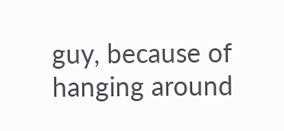guy, because of hanging around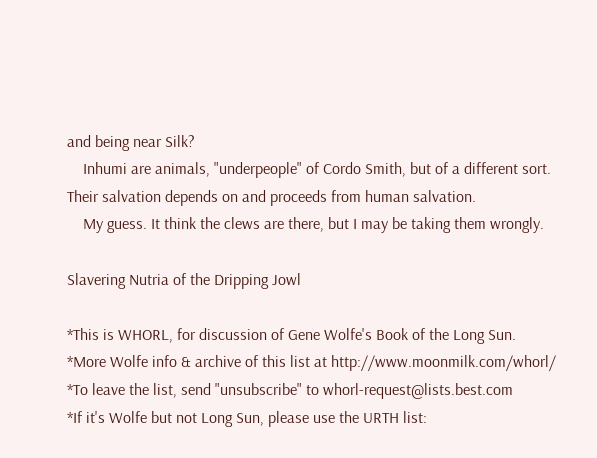and being near Silk?
    Inhumi are animals, "underpeople" of Cordo Smith, but of a different sort.
Their salvation depends on and proceeds from human salvation.
    My guess. It think the clews are there, but I may be taking them wrongly.

Slavering Nutria of the Dripping Jowl

*This is WHORL, for discussion of Gene Wolfe's Book of the Long Sun.
*More Wolfe info & archive of this list at http://www.moonmilk.com/whorl/
*To leave the list, send "unsubscribe" to whorl-request@lists.best.com
*If it's Wolfe but not Long Sun, please use the URTH list: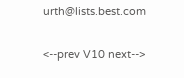urth@lists.best.com

<--prev V10 next-->